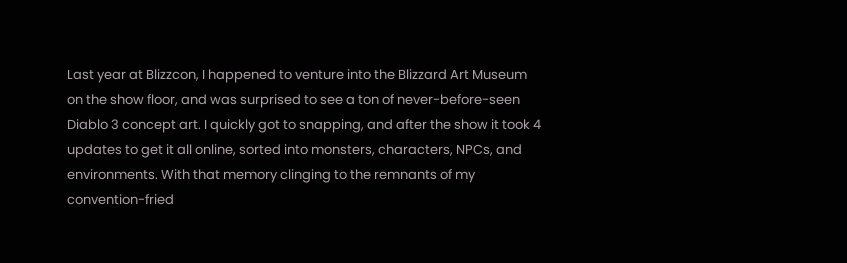Last year at Blizzcon, I happened to venture into the Blizzard Art Museum on the show floor, and was surprised to see a ton of never-before-seen Diablo 3 concept art. I quickly got to snapping, and after the show it took 4 updates to get it all online, sorted into monsters, characters, NPCs, and environments. With that memory clinging to the remnants of my convention-fried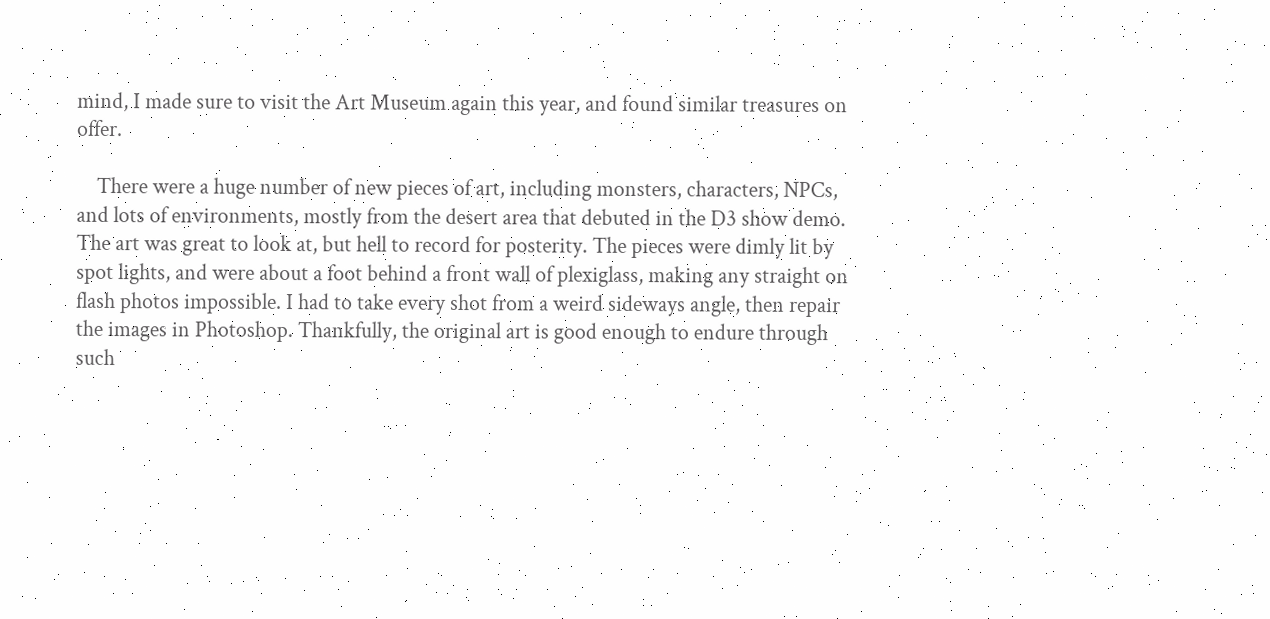mind, I made sure to visit the Art Museum again this year, and found similar treasures on offer.

    There were a huge number of new pieces of art, including monsters, characters, NPCs, and lots of environments, mostly from the desert area that debuted in the D3 show demo. The art was great to look at, but hell to record for posterity. The pieces were dimly lit by spot lights, and were about a foot behind a front wall of plexiglass, making any straight on flash photos impossible. I had to take every shot from a weird sideways angle, then repair the images in Photoshop. Thankfully, the original art is good enough to endure through such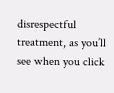disrespectful treatment, as you’ll see when you click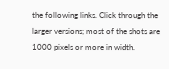the following links. Click through the larger versions; most of the shots are 1000 pixels or more in width.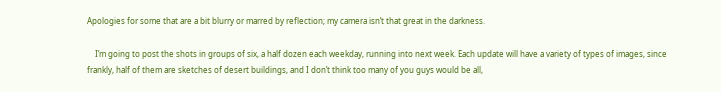Apologies for some that are a bit blurry or marred by reflection; my camera isn’t that great in the darkness.

    I’m going to post the shots in groups of six, a half dozen each weekday, running into next week. Each update will have a variety of types of images, since frankly, half of them are sketches of desert buildings, and I don’t think too many of you guys would be all,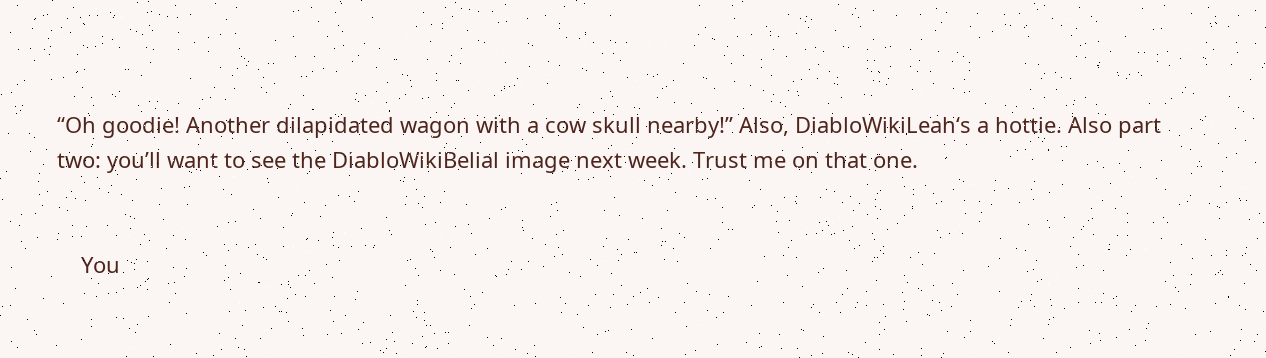“Oh goodie! Another dilapidated wagon with a cow skull nearby!” Also, DiabloWikiLeah‘s a hottie. Also part two: you’ll want to see the DiabloWikiBelial image next week. Trust me on that one.


    You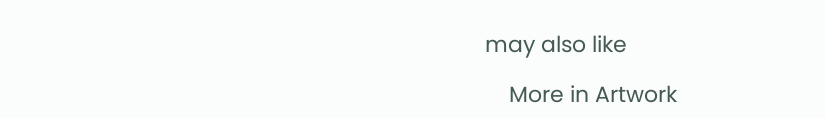may also like

    More in Artwork